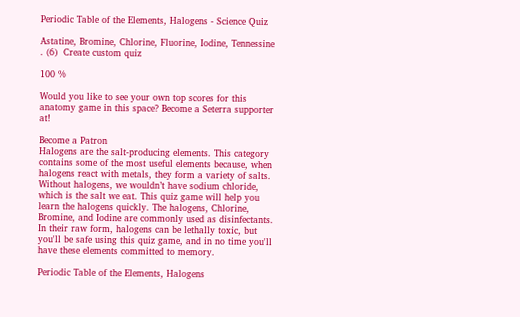Periodic Table of the Elements, Halogens - Science Quiz

Astatine, Bromine, Chlorine, Fluorine, Iodine, Tennessine . (6)  Create custom quiz

100 %

Would you like to see your own top scores for this anatomy game in this space? Become a Seterra supporter at!

Become a Patron
Halogens are the salt-producing elements. This category contains some of the most useful elements because, when halogens react with metals, they form a variety of salts. Without halogens, we wouldn’t have sodium chloride, which is the salt we eat. This quiz game will help you learn the halogens quickly. The halogens, Chlorine, Bromine, and Iodine are commonly used as disinfectants. In their raw form, halogens can be lethally toxic, but you'll be safe using this quiz game, and in no time you'll have these elements committed to memory.

Periodic Table of the Elements, Halogens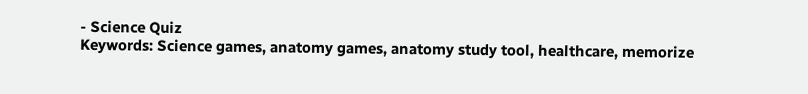- Science Quiz
Keywords: Science games, anatomy games, anatomy study tool, healthcare, memorize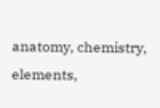anatomy, chemistry, elements,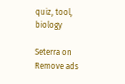quiz, tool, biology

Seterra on
Remove ads